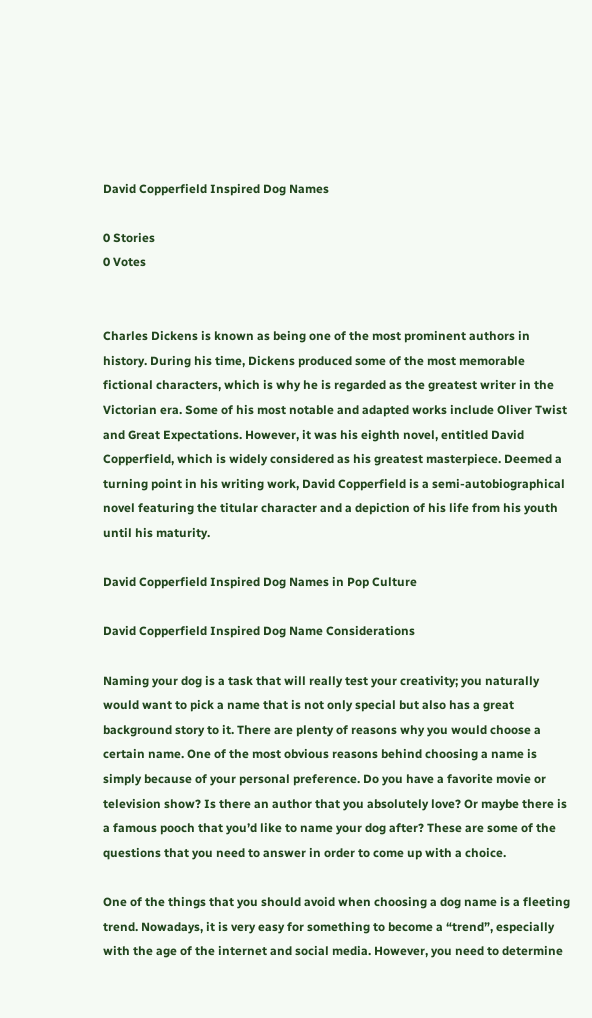David Copperfield Inspired Dog Names

0 Stories
0 Votes


Charles Dickens is known as being one of the most prominent authors in history. During his time, Dickens produced some of the most memorable fictional characters, which is why he is regarded as the greatest writer in the Victorian era. Some of his most notable and adapted works include Oliver Twist and Great Expectations. However, it was his eighth novel, entitled David Copperfield, which is widely considered as his greatest masterpiece. Deemed a turning point in his writing work, David Copperfield is a semi-autobiographical novel featuring the titular character and a depiction of his life from his youth until his maturity.

David Copperfield Inspired Dog Names in Pop Culture

David Copperfield Inspired Dog Name Considerations

Naming your dog is a task that will really test your creativity; you naturally would want to pick a name that is not only special but also has a great background story to it. There are plenty of reasons why you would choose a certain name. One of the most obvious reasons behind choosing a name is simply because of your personal preference. Do you have a favorite movie or television show? Is there an author that you absolutely love? Or maybe there is a famous pooch that you’d like to name your dog after? These are some of the questions that you need to answer in order to come up with a choice.

One of the things that you should avoid when choosing a dog name is a fleeting trend. Nowadays, it is very easy for something to become a “trend”, especially with the age of the internet and social media. However, you need to determine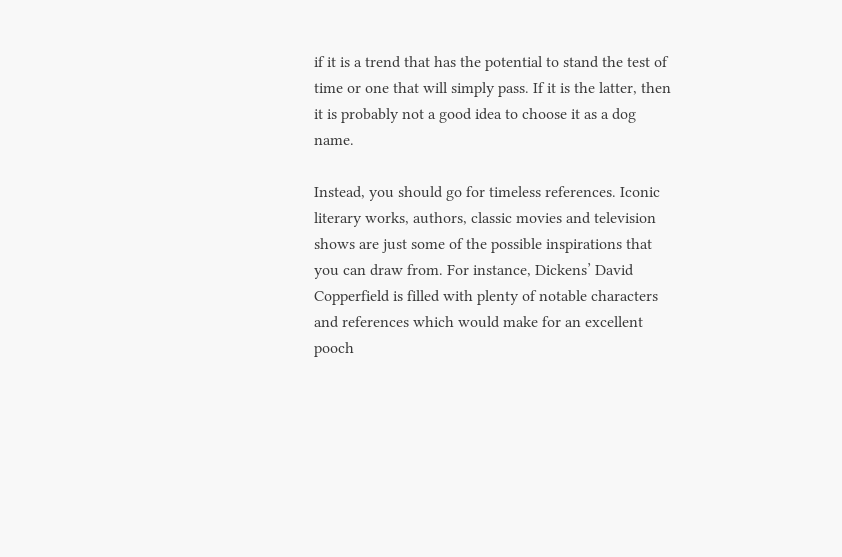if it is a trend that has the potential to stand the test of time or one that will simply pass. If it is the latter, then it is probably not a good idea to choose it as a dog name.

Instead, you should go for timeless references. Iconic literary works, authors, classic movies and television shows are just some of the possible inspirations that you can draw from. For instance, Dickens’ David Copperfield is filled with plenty of notable characters and references which would make for an excellent pooch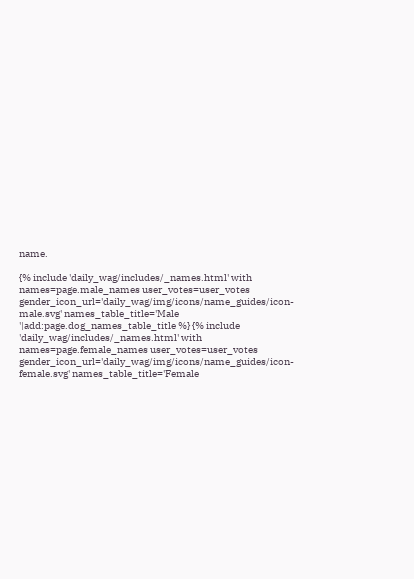name.

{% include 'daily_wag/includes/_names.html' with names=page.male_names user_votes=user_votes gender_icon_url='daily_wag/img/icons/name_guides/icon-male.svg' names_table_title='Male '|add:page.dog_names_table_title %} {% include 'daily_wag/includes/_names.html' with names=page.female_names user_votes=user_votes gender_icon_url='daily_wag/img/icons/name_guides/icon-female.svg' names_table_title='Female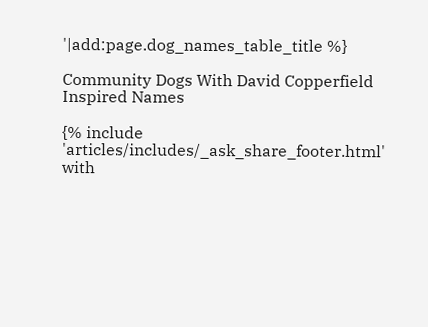'|add:page.dog_names_table_title %}

Community Dogs With David Copperfield Inspired Names

{% include 'articles/includes/_ask_share_footer.html' with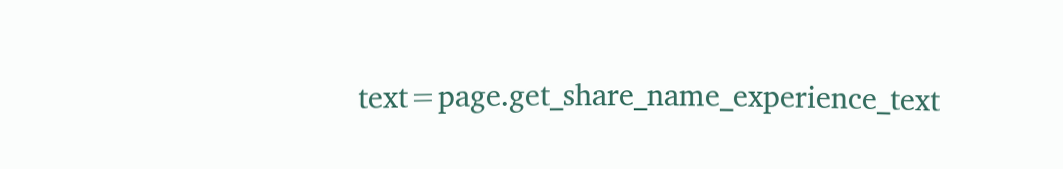text=page.get_share_name_experience_text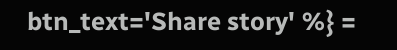btn_text='Share story' %} =